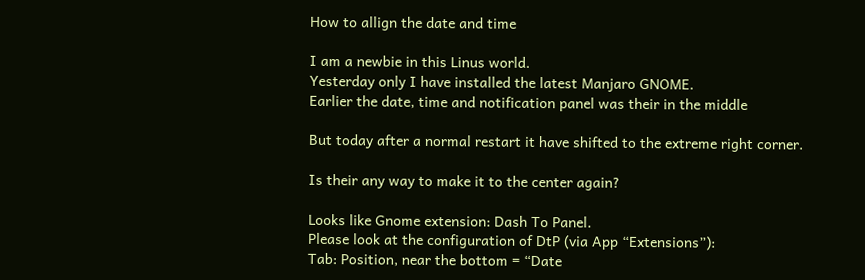How to allign the date and time

I am a newbie in this Linus world.
Yesterday only I have installed the latest Manjaro GNOME.
Earlier the date, time and notification panel was their in the middle

But today after a normal restart it have shifted to the extreme right corner.

Is their any way to make it to the center again?

Looks like Gnome extension: Dash To Panel.
Please look at the configuration of DtP (via App “Extensions”):
Tab: Position, near the bottom = “Date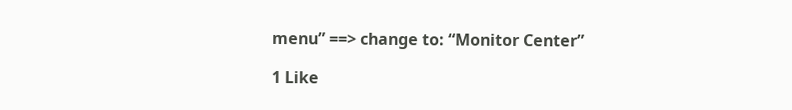menu” ==> change to: “Monitor Center”

1 Like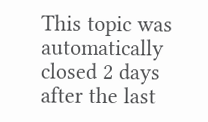This topic was automatically closed 2 days after the last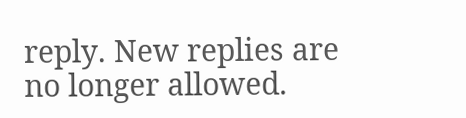reply. New replies are no longer allowed.